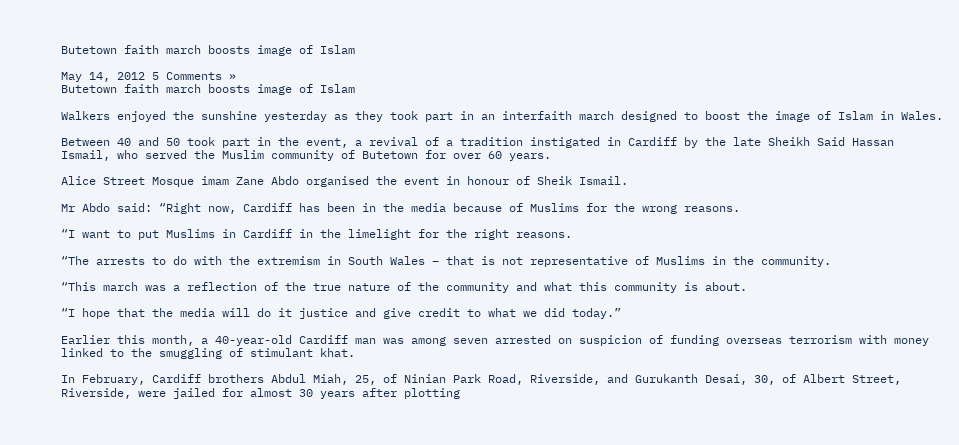Butetown faith march boosts image of Islam

May 14, 2012 5 Comments »
Butetown faith march boosts image of Islam

Walkers enjoyed the sunshine yesterday as they took part in an interfaith march designed to boost the image of Islam in Wales.

Between 40 and 50 took part in the event, a revival of a tradition instigated in Cardiff by the late Sheikh Said Hassan Ismail, who served the Muslim community of Butetown for over 60 years.

Alice Street Mosque imam Zane Abdo organised the event in honour of Sheik Ismail.

Mr Abdo said: “Right now, Cardiff has been in the media because of Muslims for the wrong reasons.

“I want to put Muslims in Cardiff in the limelight for the right reasons.

“The arrests to do with the extremism in South Wales – that is not representative of Muslims in the community.

“This march was a reflection of the true nature of the community and what this community is about.

“I hope that the media will do it justice and give credit to what we did today.”

Earlier this month, a 40-year-old Cardiff man was among seven arrested on suspicion of funding overseas terrorism with money linked to the smuggling of stimulant khat.

In February, Cardiff brothers Abdul Miah, 25, of Ninian Park Road, Riverside, and Gurukanth Desai, 30, of Albert Street, Riverside, were jailed for almost 30 years after plotting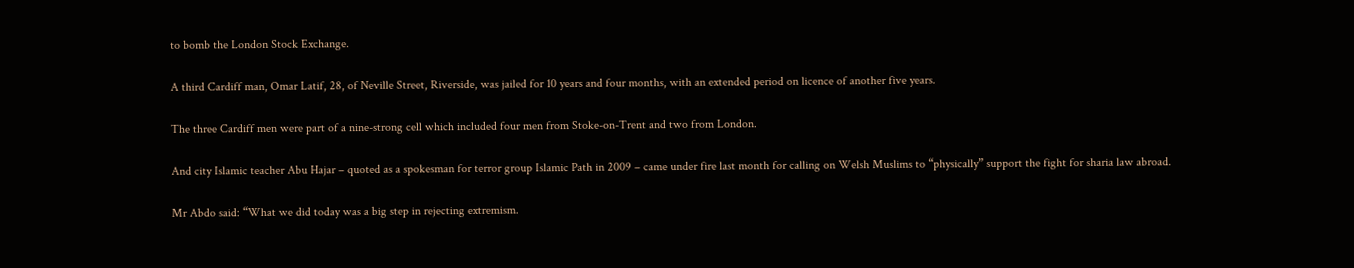to bomb the London Stock Exchange.

A third Cardiff man, Omar Latif, 28, of Neville Street, Riverside, was jailed for 10 years and four months, with an extended period on licence of another five years.

The three Cardiff men were part of a nine-strong cell which included four men from Stoke-on-Trent and two from London.

And city Islamic teacher Abu Hajar – quoted as a spokesman for terror group Islamic Path in 2009 – came under fire last month for calling on Welsh Muslims to “physically” support the fight for sharia law abroad.

Mr Abdo said: “What we did today was a big step in rejecting extremism.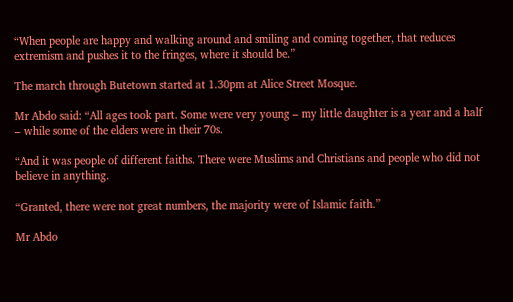“When people are happy and walking around and smiling and coming together, that reduces extremism and pushes it to the fringes, where it should be.”

The march through Butetown started at 1.30pm at Alice Street Mosque.

Mr Abdo said: “All ages took part. Some were very young – my little daughter is a year and a half – while some of the elders were in their 70s.

“And it was people of different faiths. There were Muslims and Christians and people who did not believe in anything.

“Granted, there were not great numbers, the majority were of Islamic faith.”

Mr Abdo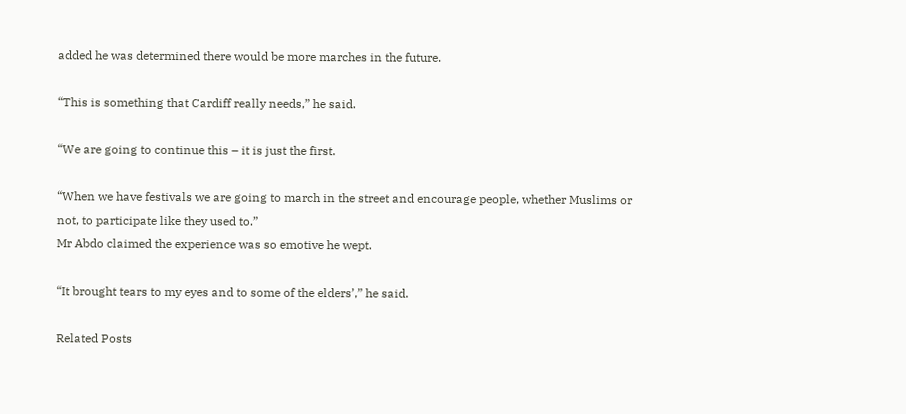added he was determined there would be more marches in the future.

“This is something that Cardiff really needs,” he said.

“We are going to continue this – it is just the first.

“When we have festivals we are going to march in the street and encourage people, whether Muslims or not, to participate like they used to.”
Mr Abdo claimed the experience was so emotive he wept.

“It brought tears to my eyes and to some of the elders’,” he said.

Related Posts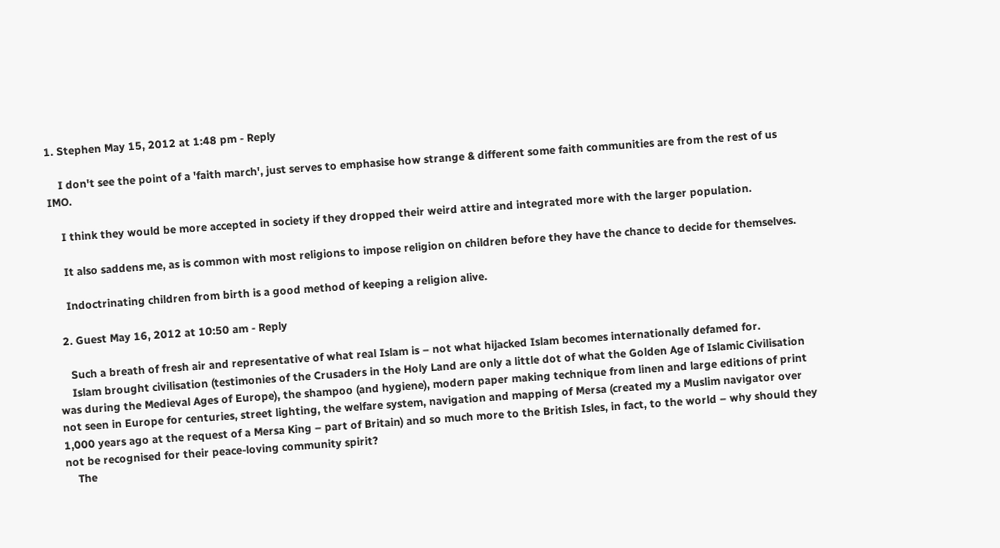1. Stephen May 15, 2012 at 1:48 pm - Reply

    I don't see the point of a 'faith march', just serves to emphasise how strange & different some faith communities are from the rest of us IMO.

    I think they would be more accepted in society if they dropped their weird attire and integrated more with the larger population.

    It also saddens me, as is common with most religions to impose religion on children before they have the chance to decide for themselves.

    Indoctrinating children from birth is a good method of keeping a religion alive.

  2. Guest May 16, 2012 at 10:50 am - Reply

    Such a breath of fresh air and representative of what real Islam is – not what hijacked Islam becomes internationally defamed for.
    Islam brought civilisation (testimonies of the Crusaders in the Holy Land are only a little dot of what the Golden Age of Islamic Civilisation was during the Medieval Ages of Europe), the shampoo (and hygiene), modern paper making technique from linen and large editions of print not seen in Europe for centuries, street lighting, the welfare system, navigation and mapping of Mersa (created my a Muslim navigator over 1,000 years ago at the request of a Mersa King – part of Britain) and so much more to the British Isles, in fact, to the world – why should they not be recognised for their peace-loving community spirit?
    The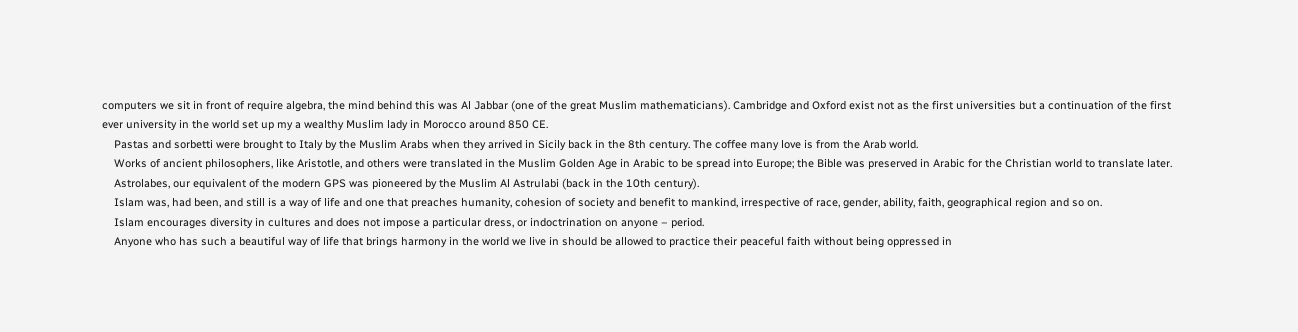computers we sit in front of require algebra, the mind behind this was Al Jabbar (one of the great Muslim mathematicians). Cambridge and Oxford exist not as the first universities but a continuation of the first ever university in the world set up my a wealthy Muslim lady in Morocco around 850 CE.
    Pastas and sorbetti were brought to Italy by the Muslim Arabs when they arrived in Sicily back in the 8th century. The coffee many love is from the Arab world.
    Works of ancient philosophers, like Aristotle, and others were translated in the Muslim Golden Age in Arabic to be spread into Europe; the Bible was preserved in Arabic for the Christian world to translate later.
    Astrolabes, our equivalent of the modern GPS was pioneered by the Muslim Al Astrulabi (back in the 10th century).
    Islam was, had been, and still is a way of life and one that preaches humanity, cohesion of society and benefit to mankind, irrespective of race, gender, ability, faith, geographical region and so on.
    Islam encourages diversity in cultures and does not impose a particular dress, or indoctrination on anyone – period.
    Anyone who has such a beautiful way of life that brings harmony in the world we live in should be allowed to practice their peaceful faith without being oppressed in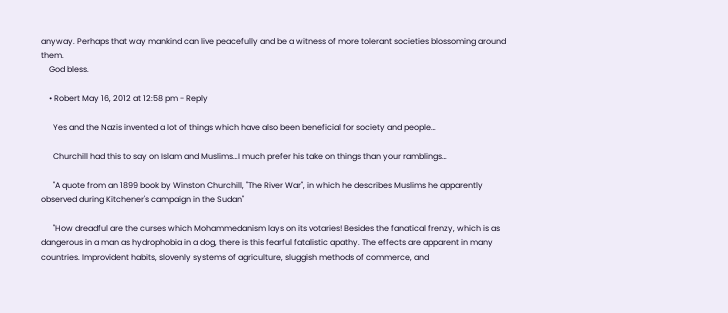anyway. Perhaps that way mankind can live peacefully and be a witness of more tolerant societies blossoming around them.
    God bless.

    • Robert May 16, 2012 at 12:58 pm - Reply

      Yes and the Nazis invented a lot of things which have also been beneficial for society and people…

      Churchill had this to say on Islam and Muslims…I much prefer his take on things than your ramblings…

      "A quote from an 1899 book by Winston Churchill, "The River War", in which he describes Muslims he apparently observed during Kitchener's campaign in the Sudan"

      "How dreadful are the curses which Mohammedanism lays on its votaries! Besides the fanatical frenzy, which is as dangerous in a man as hydrophobia in a dog, there is this fearful fatalistic apathy. The effects are apparent in many countries. Improvident habits, slovenly systems of agriculture, sluggish methods of commerce, and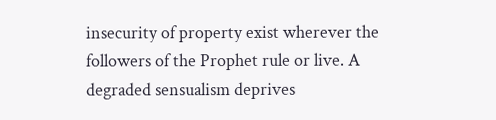insecurity of property exist wherever the followers of the Prophet rule or live. A degraded sensualism deprives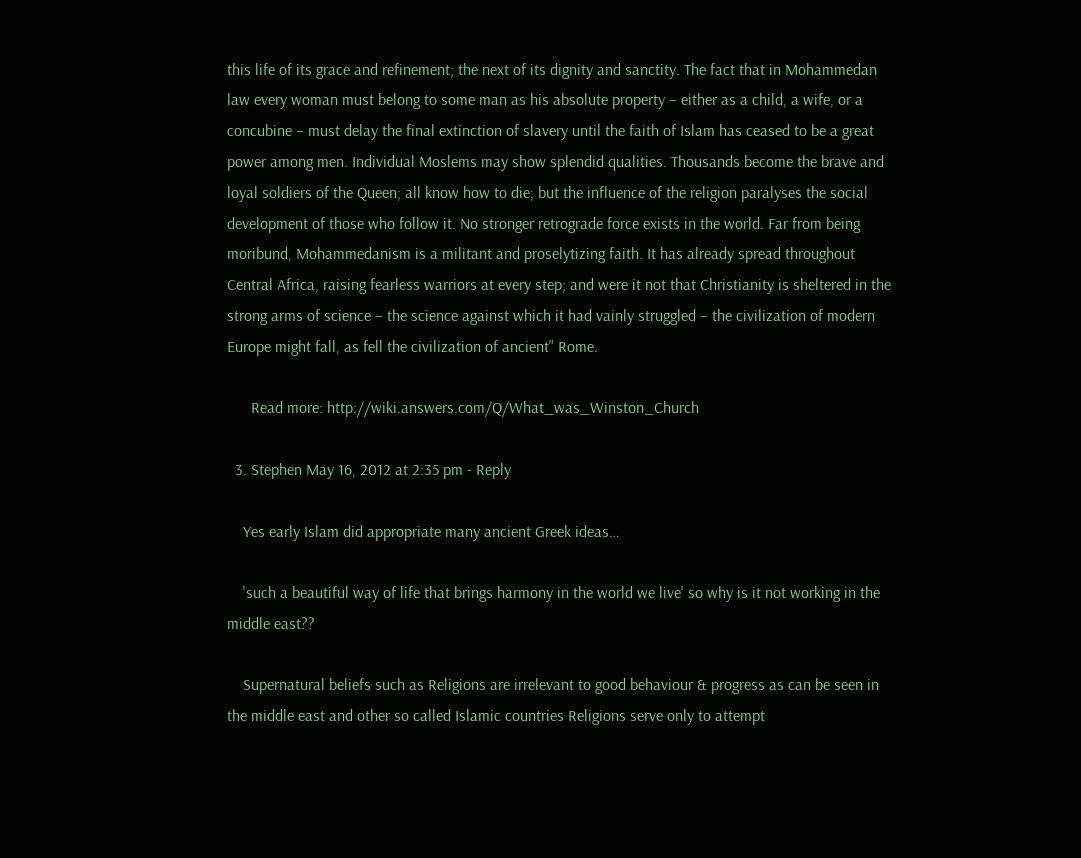this life of its grace and refinement; the next of its dignity and sanctity. The fact that in Mohammedan law every woman must belong to some man as his absolute property – either as a child, a wife, or a concubine – must delay the final extinction of slavery until the faith of Islam has ceased to be a great power among men. Individual Moslems may show splendid qualities. Thousands become the brave and loyal soldiers of the Queen; all know how to die; but the influence of the religion paralyses the social development of those who follow it. No stronger retrograde force exists in the world. Far from being moribund, Mohammedanism is a militant and proselytizing faith. It has already spread throughout Central Africa, raising fearless warriors at every step; and were it not that Christianity is sheltered in the strong arms of science – the science against which it had vainly struggled – the civilization of modern Europe might fall, as fell the civilization of ancient" Rome.

      Read more: http://wiki.answers.com/Q/What_was_Winston_Church

  3. Stephen May 16, 2012 at 2:35 pm - Reply

    Yes early Islam did appropriate many ancient Greek ideas…

    'such a beautiful way of life that brings harmony in the world we live' so why is it not working in the middle east??

    Supernatural beliefs such as Religions are irrelevant to good behaviour & progress as can be seen in the middle east and other so called Islamic countries Religions serve only to attempt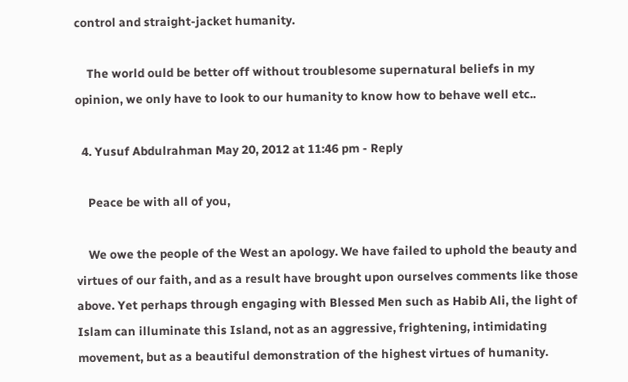control and straight-jacket humanity.

    The world ould be better off without troublesome supernatural beliefs in my opinion, we only have to look to our humanity to know how to behave well etc..

  4. Yusuf Abdulrahman May 20, 2012 at 11:46 pm - Reply

    Peace be with all of you,

    We owe the people of the West an apology. We have failed to uphold the beauty and virtues of our faith, and as a result have brought upon ourselves comments like those above. Yet perhaps through engaging with Blessed Men such as Habib Ali, the light of Islam can illuminate this Island, not as an aggressive, frightening, intimidating movement, but as a beautiful demonstration of the highest virtues of humanity.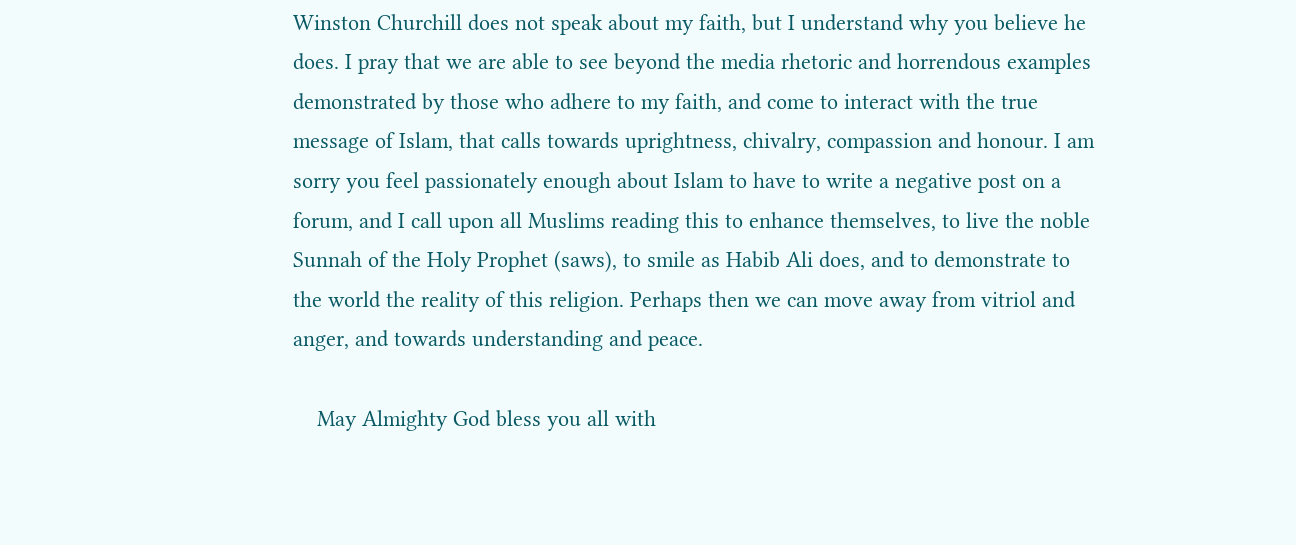Winston Churchill does not speak about my faith, but I understand why you believe he does. I pray that we are able to see beyond the media rhetoric and horrendous examples demonstrated by those who adhere to my faith, and come to interact with the true message of Islam, that calls towards uprightness, chivalry, compassion and honour. I am sorry you feel passionately enough about Islam to have to write a negative post on a forum, and I call upon all Muslims reading this to enhance themselves, to live the noble Sunnah of the Holy Prophet (saws), to smile as Habib Ali does, and to demonstrate to the world the reality of this religion. Perhaps then we can move away from vitriol and anger, and towards understanding and peace.

    May Almighty God bless you all with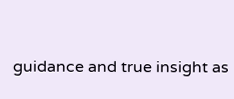guidance and true insight as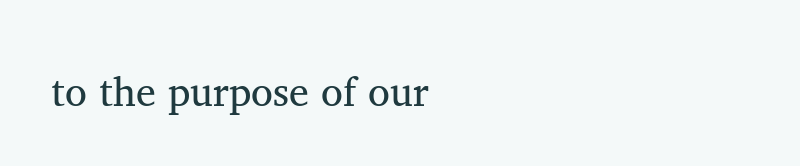to the purpose of our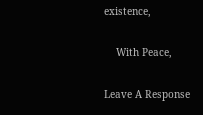existence,

    With Peace,

Leave A Response